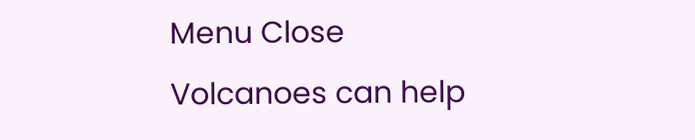Menu Close
Volcanoes can help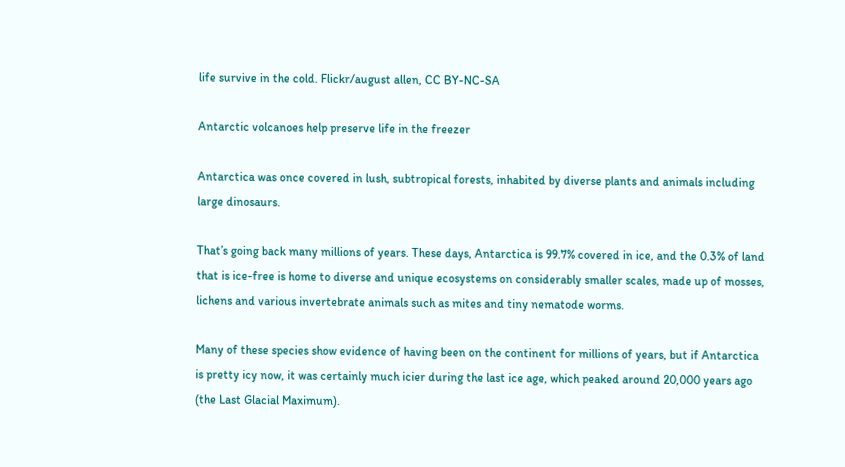life survive in the cold. Flickr/august allen, CC BY-NC-SA

Antarctic volcanoes help preserve life in the freezer

Antarctica was once covered in lush, subtropical forests, inhabited by diverse plants and animals including large dinosaurs.

That’s going back many millions of years. These days, Antarctica is 99.7% covered in ice, and the 0.3% of land that is ice-free is home to diverse and unique ecosystems on considerably smaller scales, made up of mosses, lichens and various invertebrate animals such as mites and tiny nematode worms.

Many of these species show evidence of having been on the continent for millions of years, but if Antarctica is pretty icy now, it was certainly much icier during the last ice age, which peaked around 20,000 years ago (the Last Glacial Maximum).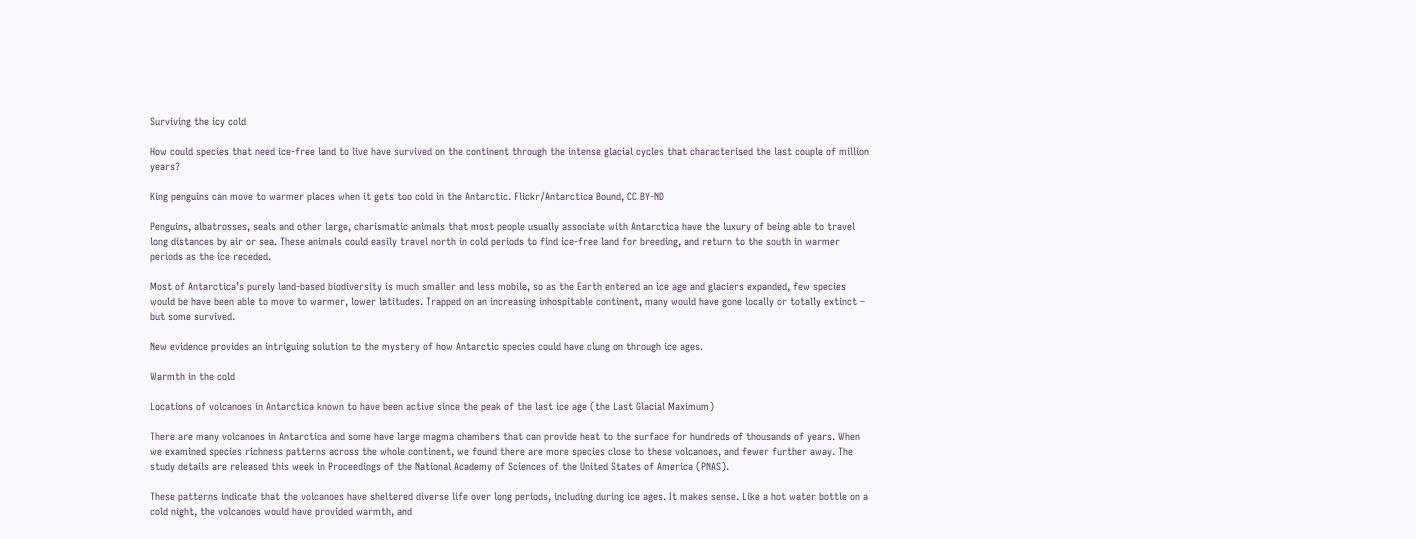Surviving the icy cold

How could species that need ice-free land to live have survived on the continent through the intense glacial cycles that characterised the last couple of million years?

King penguins can move to warmer places when it gets too cold in the Antarctic. Flickr/Antarctica Bound, CC BY-ND

Penguins, albatrosses, seals and other large, charismatic animals that most people usually associate with Antarctica have the luxury of being able to travel long distances by air or sea. These animals could easily travel north in cold periods to find ice-free land for breeding, and return to the south in warmer periods as the ice receded.

Most of Antarctica’s purely land-based biodiversity is much smaller and less mobile, so as the Earth entered an ice age and glaciers expanded, few species would be have been able to move to warmer, lower latitudes. Trapped on an increasing inhospitable continent, many would have gone locally or totally extinct – but some survived.

New evidence provides an intriguing solution to the mystery of how Antarctic species could have clung on through ice ages.

Warmth in the cold

Locations of volcanoes in Antarctica known to have been active since the peak of the last ice age (the Last Glacial Maximum)

There are many volcanoes in Antarctica and some have large magma chambers that can provide heat to the surface for hundreds of thousands of years. When we examined species richness patterns across the whole continent, we found there are more species close to these volcanoes, and fewer further away. The study details are released this week in Proceedings of the National Academy of Sciences of the United States of America (PNAS).

These patterns indicate that the volcanoes have sheltered diverse life over long periods, including during ice ages. It makes sense. Like a hot water bottle on a cold night, the volcanoes would have provided warmth, and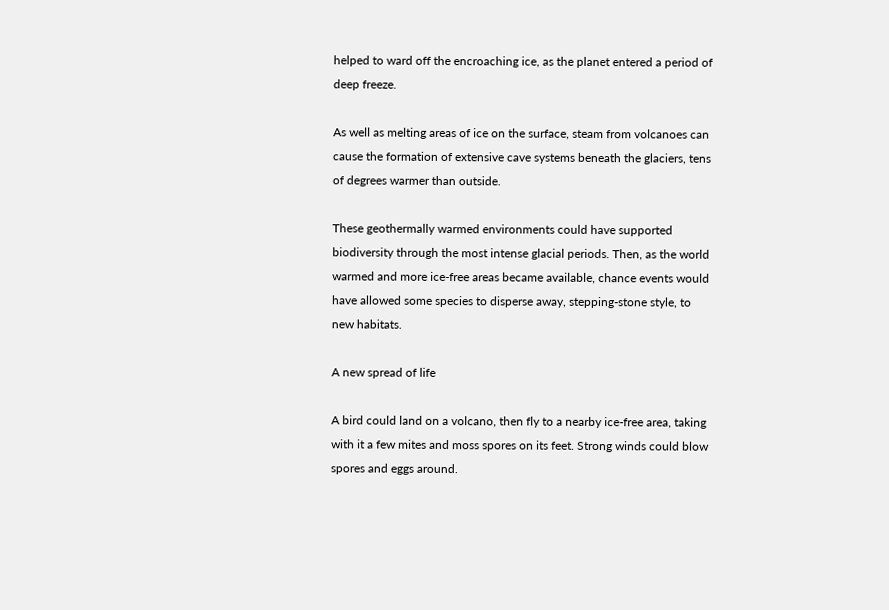helped to ward off the encroaching ice, as the planet entered a period of deep freeze.

As well as melting areas of ice on the surface, steam from volcanoes can cause the formation of extensive cave systems beneath the glaciers, tens of degrees warmer than outside.

These geothermally warmed environments could have supported biodiversity through the most intense glacial periods. Then, as the world warmed and more ice-free areas became available, chance events would have allowed some species to disperse away, stepping-stone style, to new habitats.

A new spread of life

A bird could land on a volcano, then fly to a nearby ice-free area, taking with it a few mites and moss spores on its feet. Strong winds could blow spores and eggs around.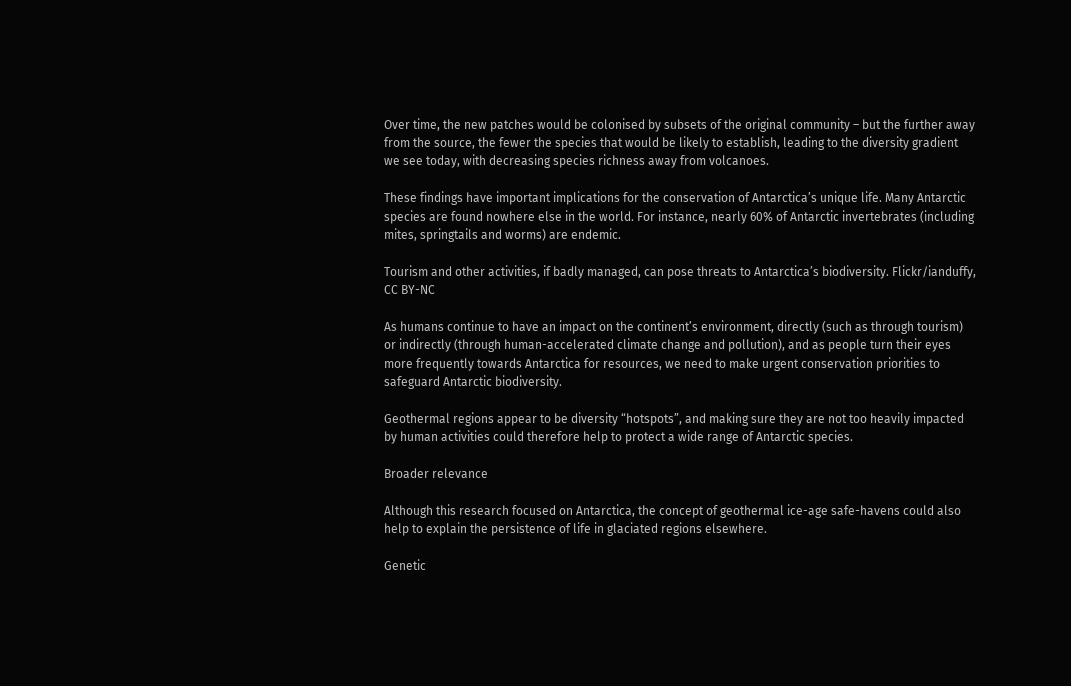Over time, the new patches would be colonised by subsets of the original community – but the further away from the source, the fewer the species that would be likely to establish, leading to the diversity gradient we see today, with decreasing species richness away from volcanoes.

These findings have important implications for the conservation of Antarctica’s unique life. Many Antarctic species are found nowhere else in the world. For instance, nearly 60% of Antarctic invertebrates (including mites, springtails and worms) are endemic.

Tourism and other activities, if badly managed, can pose threats to Antarctica’s biodiversity. Flickr/ianduffy, CC BY-NC

As humans continue to have an impact on the continent’s environment, directly (such as through tourism) or indirectly (through human-accelerated climate change and pollution), and as people turn their eyes more frequently towards Antarctica for resources, we need to make urgent conservation priorities to safeguard Antarctic biodiversity.

Geothermal regions appear to be diversity “hotspots”, and making sure they are not too heavily impacted by human activities could therefore help to protect a wide range of Antarctic species.

Broader relevance

Although this research focused on Antarctica, the concept of geothermal ice-age safe-havens could also help to explain the persistence of life in glaciated regions elsewhere.

Genetic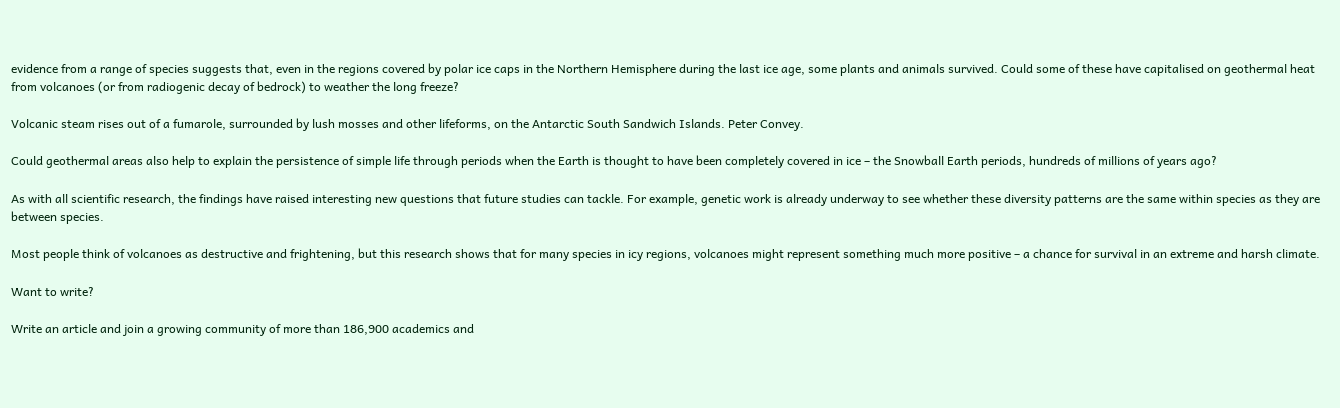evidence from a range of species suggests that, even in the regions covered by polar ice caps in the Northern Hemisphere during the last ice age, some plants and animals survived. Could some of these have capitalised on geothermal heat from volcanoes (or from radiogenic decay of bedrock) to weather the long freeze?

Volcanic steam rises out of a fumarole, surrounded by lush mosses and other lifeforms, on the Antarctic South Sandwich Islands. Peter Convey.

Could geothermal areas also help to explain the persistence of simple life through periods when the Earth is thought to have been completely covered in ice – the Snowball Earth periods, hundreds of millions of years ago?

As with all scientific research, the findings have raised interesting new questions that future studies can tackle. For example, genetic work is already underway to see whether these diversity patterns are the same within species as they are between species.

Most people think of volcanoes as destructive and frightening, but this research shows that for many species in icy regions, volcanoes might represent something much more positive – a chance for survival in an extreme and harsh climate.

Want to write?

Write an article and join a growing community of more than 186,900 academics and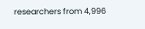researchers from 4,996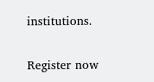institutions.

Register now